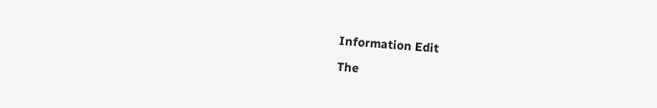Information Edit

The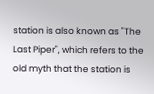station is also known as "The Last Piper", which refers to the old myth that the station is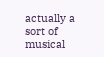actually a sort of musical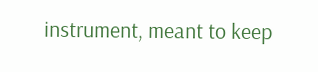instrument, meant to keep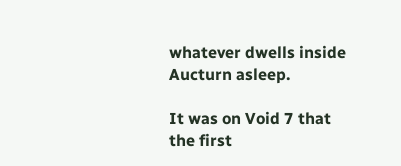whatever dwells inside Aucturn asleep.

It was on Void 7 that the first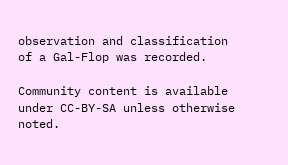observation and classification of a Gal-Flop was recorded.

Community content is available under CC-BY-SA unless otherwise noted.